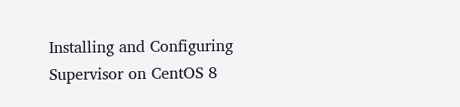Installing and Configuring Supervisor on CentOS 8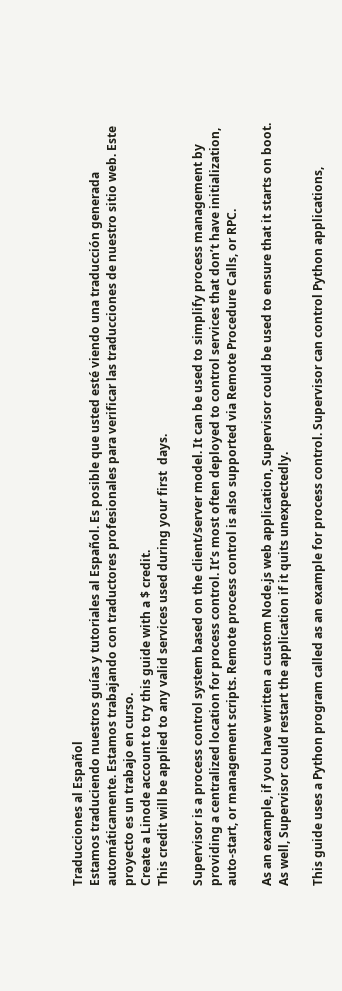Traducciones al Español
Estamos traduciendo nuestros guías y tutoriales al Español. Es posible que usted esté viendo una traducción generada automáticamente. Estamos trabajando con traductores profesionales para verificar las traducciones de nuestro sitio web. Este proyecto es un trabajo en curso.
Create a Linode account to try this guide with a $ credit.
This credit will be applied to any valid services used during your first  days.

Supervisor is a process control system based on the client/server model. It can be used to simplify process management by providing a centralized location for process control. It’s most often deployed to control services that don’t have initialization, auto-start, or management scripts. Remote process control is also supported via Remote Procedure Calls, or RPC.

As an example, if you have written a custom Node.js web application, Supervisor could be used to ensure that it starts on boot. As well, Supervisor could restart the application if it quits unexpectedly.

This guide uses a Python program called as an example for process control. Supervisor can control Python applications,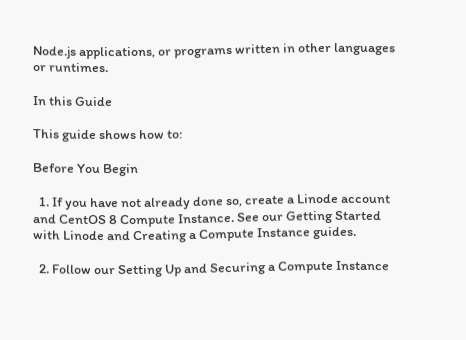Node.js applications, or programs written in other languages or runtimes.

In this Guide

This guide shows how to:

Before You Begin

  1. If you have not already done so, create a Linode account and CentOS 8 Compute Instance. See our Getting Started with Linode and Creating a Compute Instance guides.

  2. Follow our Setting Up and Securing a Compute Instance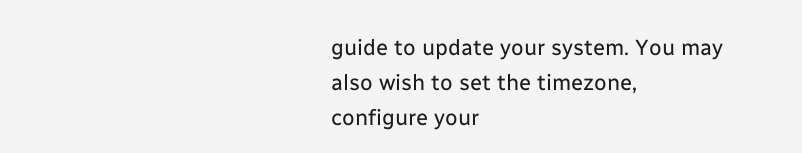guide to update your system. You may also wish to set the timezone, configure your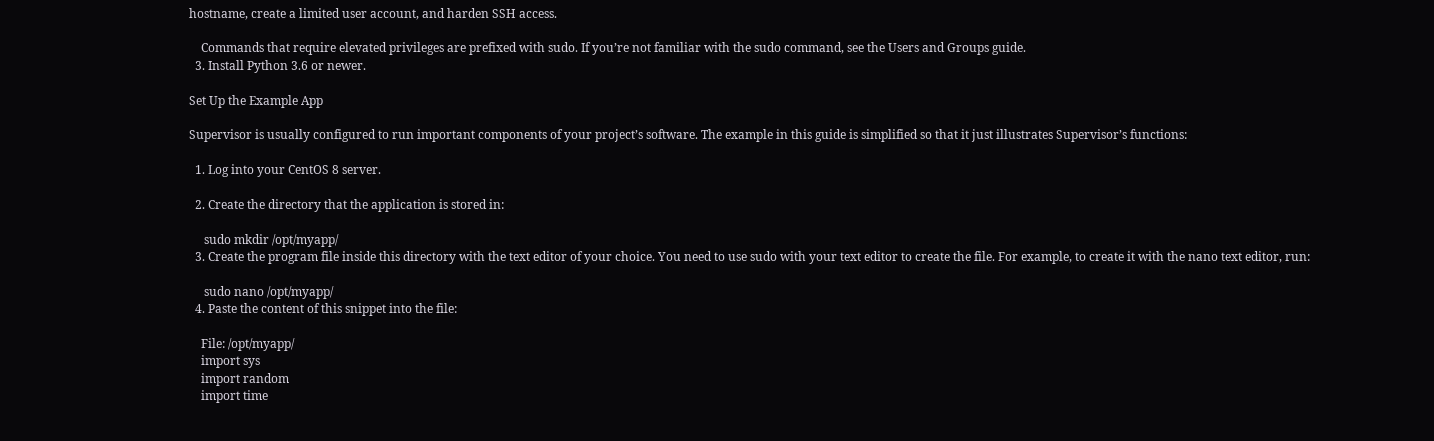hostname, create a limited user account, and harden SSH access.

    Commands that require elevated privileges are prefixed with sudo. If you’re not familiar with the sudo command, see the Users and Groups guide.
  3. Install Python 3.6 or newer.

Set Up the Example App

Supervisor is usually configured to run important components of your project’s software. The example in this guide is simplified so that it just illustrates Supervisor’s functions:

  1. Log into your CentOS 8 server.

  2. Create the directory that the application is stored in:

     sudo mkdir /opt/myapp/
  3. Create the program file inside this directory with the text editor of your choice. You need to use sudo with your text editor to create the file. For example, to create it with the nano text editor, run:

     sudo nano /opt/myapp/
  4. Paste the content of this snippet into the file:

    File: /opt/myapp/
    import sys
    import random
    import time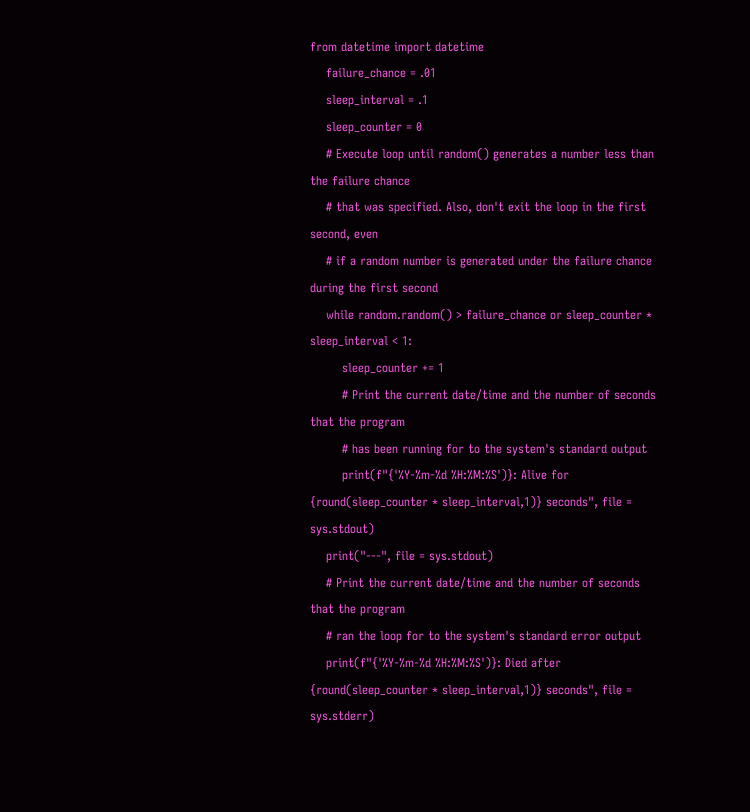from datetime import datetime
    failure_chance = .01
    sleep_interval = .1
    sleep_counter = 0
    # Execute loop until random() generates a number less than the failure chance
    # that was specified. Also, don't exit the loop in the first second, even
    # if a random number is generated under the failure chance during the first second
    while random.random() > failure_chance or sleep_counter * sleep_interval < 1:
        sleep_counter += 1
        # Print the current date/time and the number of seconds that the program
        # has been running for to the system's standard output
        print(f"{'%Y-%m-%d %H:%M:%S')}: Alive for {round(sleep_counter * sleep_interval,1)} seconds", file = sys.stdout)
    print("---", file = sys.stdout)
    # Print the current date/time and the number of seconds that the program
    # ran the loop for to the system's standard error output
    print(f"{'%Y-%m-%d %H:%M:%S')}: Died after {round(sleep_counter * sleep_interval,1)} seconds", file = sys.stderr)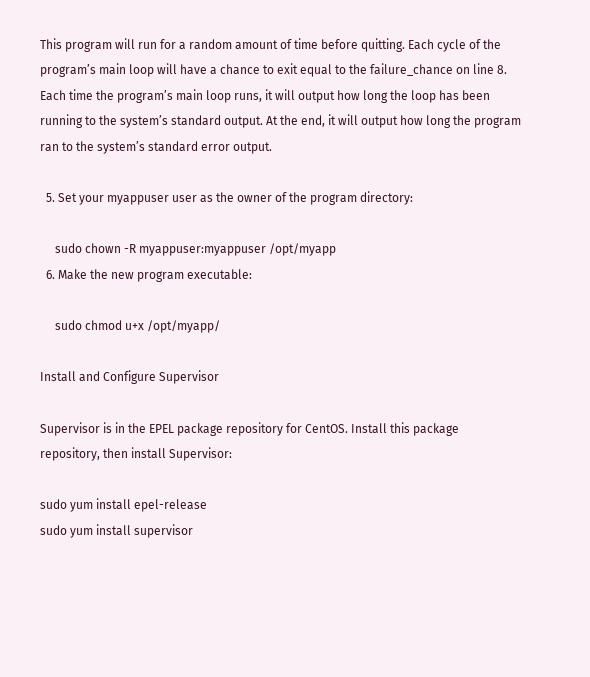This program will run for a random amount of time before quitting. Each cycle of the program’s main loop will have a chance to exit equal to the failure_chance on line 8. Each time the program’s main loop runs, it will output how long the loop has been running to the system’s standard output. At the end, it will output how long the program ran to the system’s standard error output.

  5. Set your myappuser user as the owner of the program directory:

     sudo chown -R myappuser:myappuser /opt/myapp
  6. Make the new program executable:

     sudo chmod u+x /opt/myapp/

Install and Configure Supervisor

Supervisor is in the EPEL package repository for CentOS. Install this package repository, then install Supervisor:

sudo yum install epel-release
sudo yum install supervisor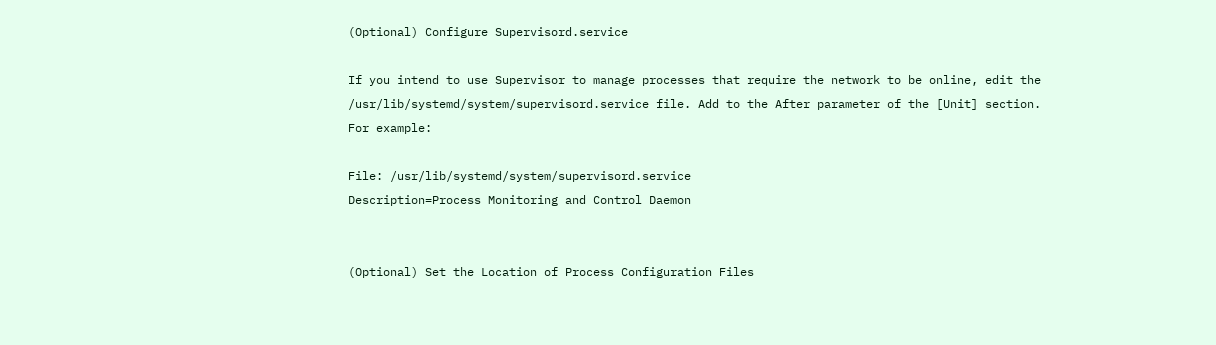(Optional) Configure Supervisord.service

If you intend to use Supervisor to manage processes that require the network to be online, edit the /usr/lib/systemd/system/supervisord.service file. Add to the After parameter of the [Unit] section. For example:

File: /usr/lib/systemd/system/supervisord.service
Description=Process Monitoring and Control Daemon


(Optional) Set the Location of Process Configuration Files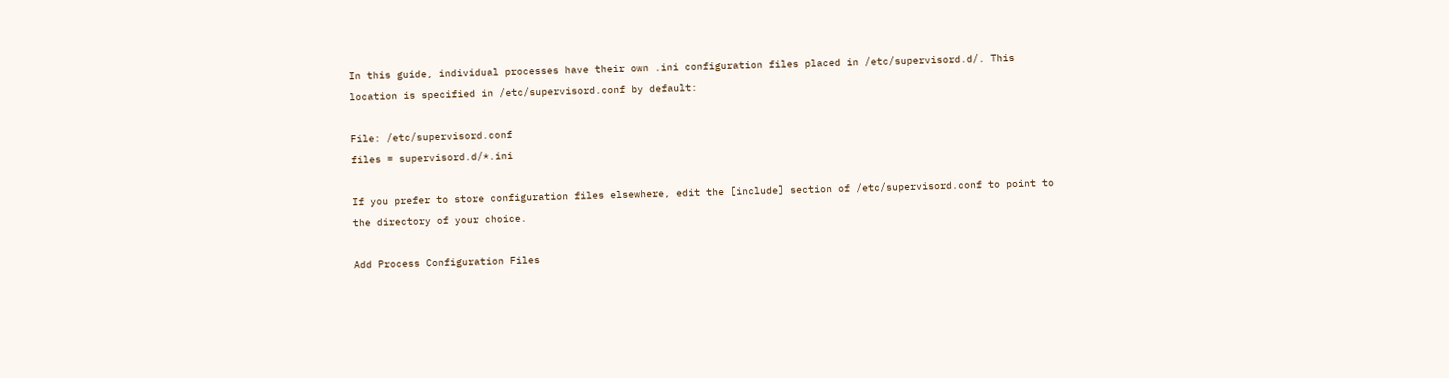In this guide, individual processes have their own .ini configuration files placed in /etc/supervisord.d/. This location is specified in /etc/supervisord.conf by default:

File: /etc/supervisord.conf
files = supervisord.d/*.ini

If you prefer to store configuration files elsewhere, edit the [include] section of /etc/supervisord.conf to point to the directory of your choice.

Add Process Configuration Files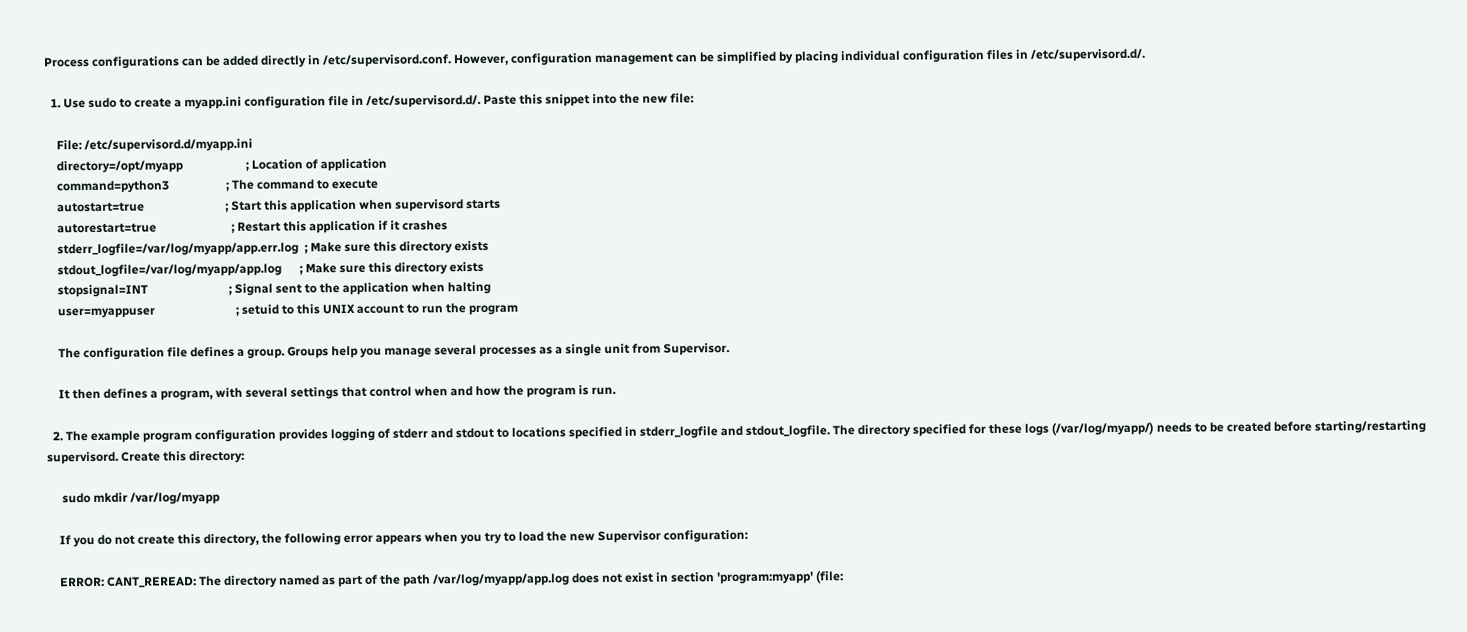Process configurations can be added directly in /etc/supervisord.conf. However, configuration management can be simplified by placing individual configuration files in /etc/supervisord.d/.

  1. Use sudo to create a myapp.ini configuration file in /etc/supervisord.d/. Paste this snippet into the new file:

    File: /etc/supervisord.d/myapp.ini
    directory=/opt/myapp                     ; Location of application
    command=python3                   ; The command to execute
    autostart=true                           ; Start this application when supervisord starts
    autorestart=true                         ; Restart this application if it crashes
    stderr_logfile=/var/log/myapp/app.err.log  ; Make sure this directory exists
    stdout_logfile=/var/log/myapp/app.log      ; Make sure this directory exists
    stopsignal=INT                           ; Signal sent to the application when halting
    user=myappuser                           ; setuid to this UNIX account to run the program

    The configuration file defines a group. Groups help you manage several processes as a single unit from Supervisor.

    It then defines a program, with several settings that control when and how the program is run.

  2. The example program configuration provides logging of stderr and stdout to locations specified in stderr_logfile and stdout_logfile. The directory specified for these logs (/var/log/myapp/) needs to be created before starting/restarting supervisord. Create this directory:

     sudo mkdir /var/log/myapp

    If you do not create this directory, the following error appears when you try to load the new Supervisor configuration:

    ERROR: CANT_REREAD: The directory named as part of the path /var/log/myapp/app.log does not exist in section 'program:myapp' (file: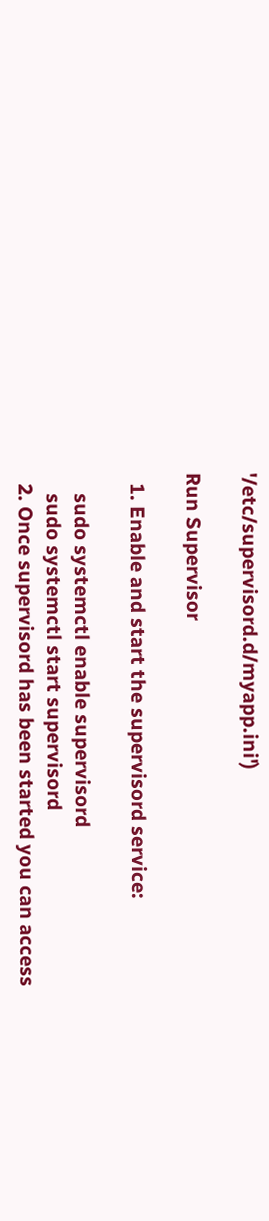'/etc/supervisord.d/myapp.ini')

Run Supervisor

  1. Enable and start the supervisord service:

    sudo systemctl enable supervisord
    sudo systemctl start supervisord
  2. Once supervisord has been started you can access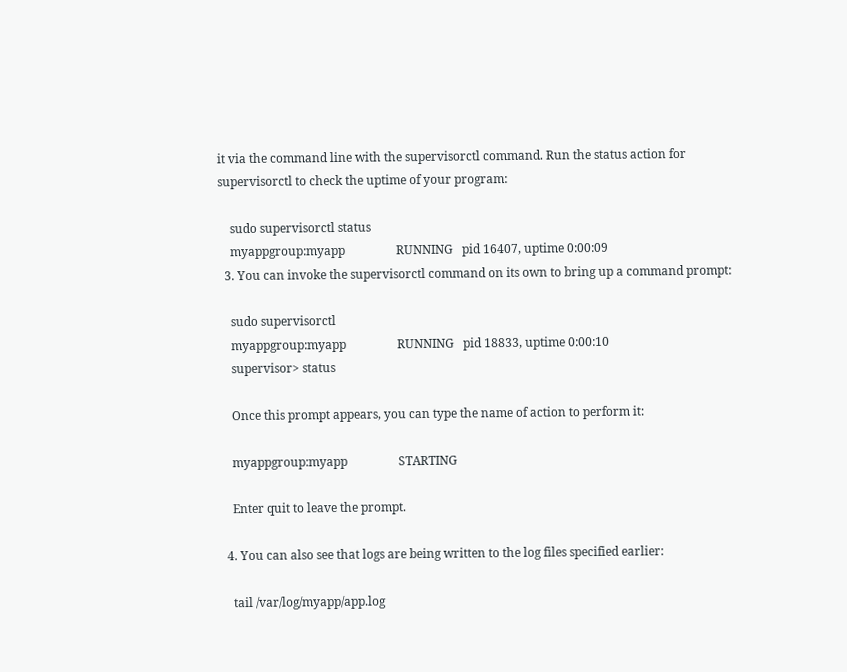it via the command line with the supervisorctl command. Run the status action for supervisorctl to check the uptime of your program:

    sudo supervisorctl status
    myappgroup:myapp                 RUNNING   pid 16407, uptime 0:00:09
  3. You can invoke the supervisorctl command on its own to bring up a command prompt:

    sudo supervisorctl
    myappgroup:myapp                 RUNNING   pid 18833, uptime 0:00:10
    supervisor> status

    Once this prompt appears, you can type the name of action to perform it:

    myappgroup:myapp                 STARTING

    Enter quit to leave the prompt.

  4. You can also see that logs are being written to the log files specified earlier:

    tail /var/log/myapp/app.log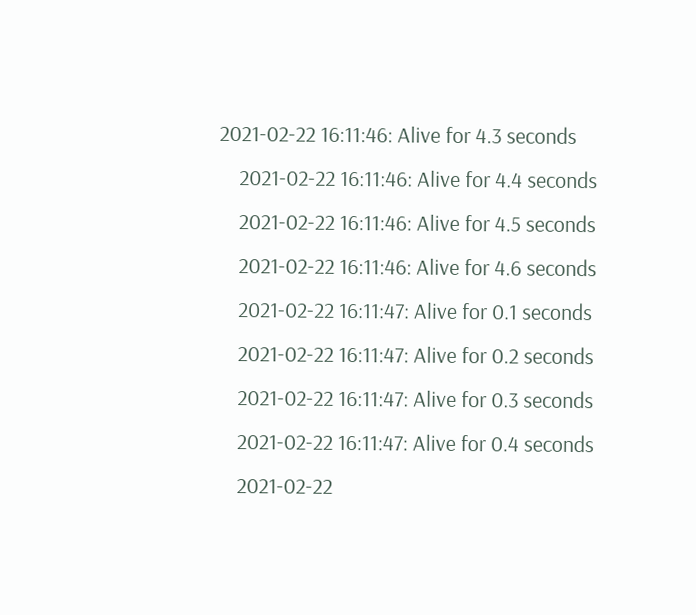2021-02-22 16:11:46: Alive for 4.3 seconds
    2021-02-22 16:11:46: Alive for 4.4 seconds
    2021-02-22 16:11:46: Alive for 4.5 seconds
    2021-02-22 16:11:46: Alive for 4.6 seconds
    2021-02-22 16:11:47: Alive for 0.1 seconds
    2021-02-22 16:11:47: Alive for 0.2 seconds
    2021-02-22 16:11:47: Alive for 0.3 seconds
    2021-02-22 16:11:47: Alive for 0.4 seconds
    2021-02-22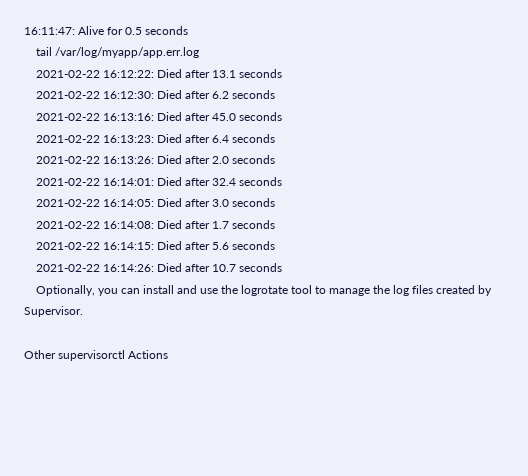16:11:47: Alive for 0.5 seconds
    tail /var/log/myapp/app.err.log
    2021-02-22 16:12:22: Died after 13.1 seconds
    2021-02-22 16:12:30: Died after 6.2 seconds
    2021-02-22 16:13:16: Died after 45.0 seconds
    2021-02-22 16:13:23: Died after 6.4 seconds
    2021-02-22 16:13:26: Died after 2.0 seconds
    2021-02-22 16:14:01: Died after 32.4 seconds
    2021-02-22 16:14:05: Died after 3.0 seconds
    2021-02-22 16:14:08: Died after 1.7 seconds
    2021-02-22 16:14:15: Died after 5.6 seconds
    2021-02-22 16:14:26: Died after 10.7 seconds
    Optionally, you can install and use the logrotate tool to manage the log files created by Supervisor.

Other supervisorctl Actions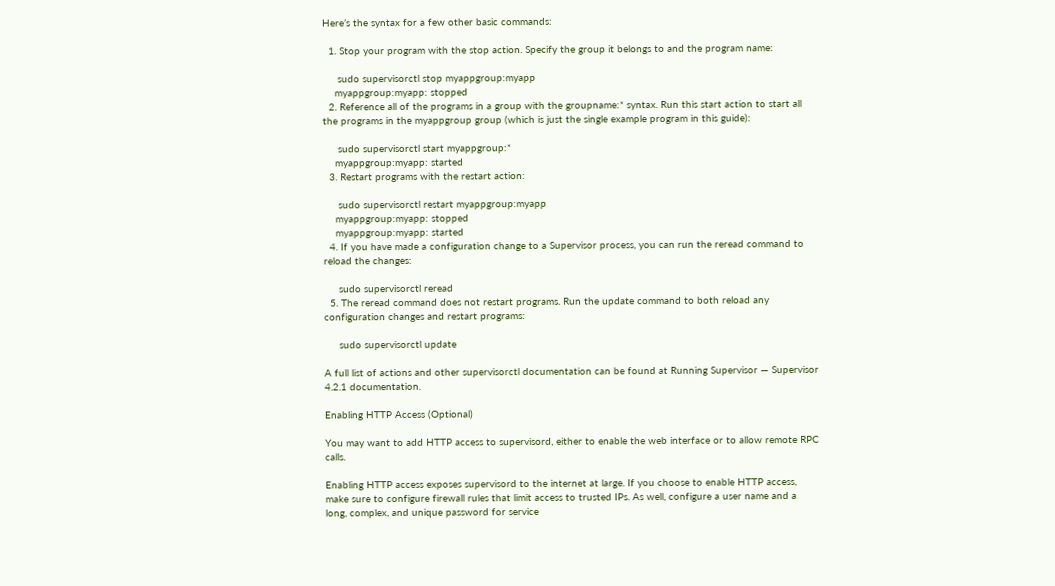Here’s the syntax for a few other basic commands:

  1. Stop your program with the stop action. Specify the group it belongs to and the program name:

     sudo supervisorctl stop myappgroup:myapp
    myappgroup:myapp: stopped
  2. Reference all of the programs in a group with the groupname:* syntax. Run this start action to start all the programs in the myappgroup group (which is just the single example program in this guide):

     sudo supervisorctl start myappgroup:*
    myappgroup:myapp: started
  3. Restart programs with the restart action:

     sudo supervisorctl restart myappgroup:myapp
    myappgroup:myapp: stopped
    myappgroup:myapp: started
  4. If you have made a configuration change to a Supervisor process, you can run the reread command to reload the changes:

     sudo supervisorctl reread
  5. The reread command does not restart programs. Run the update command to both reload any configuration changes and restart programs:

     sudo supervisorctl update

A full list of actions and other supervisorctl documentation can be found at Running Supervisor — Supervisor 4.2.1 documentation.

Enabling HTTP Access (Optional)

You may want to add HTTP access to supervisord, either to enable the web interface or to allow remote RPC calls.

Enabling HTTP access exposes supervisord to the internet at large. If you choose to enable HTTP access, make sure to configure firewall rules that limit access to trusted IPs. As well, configure a user name and a long, complex, and unique password for service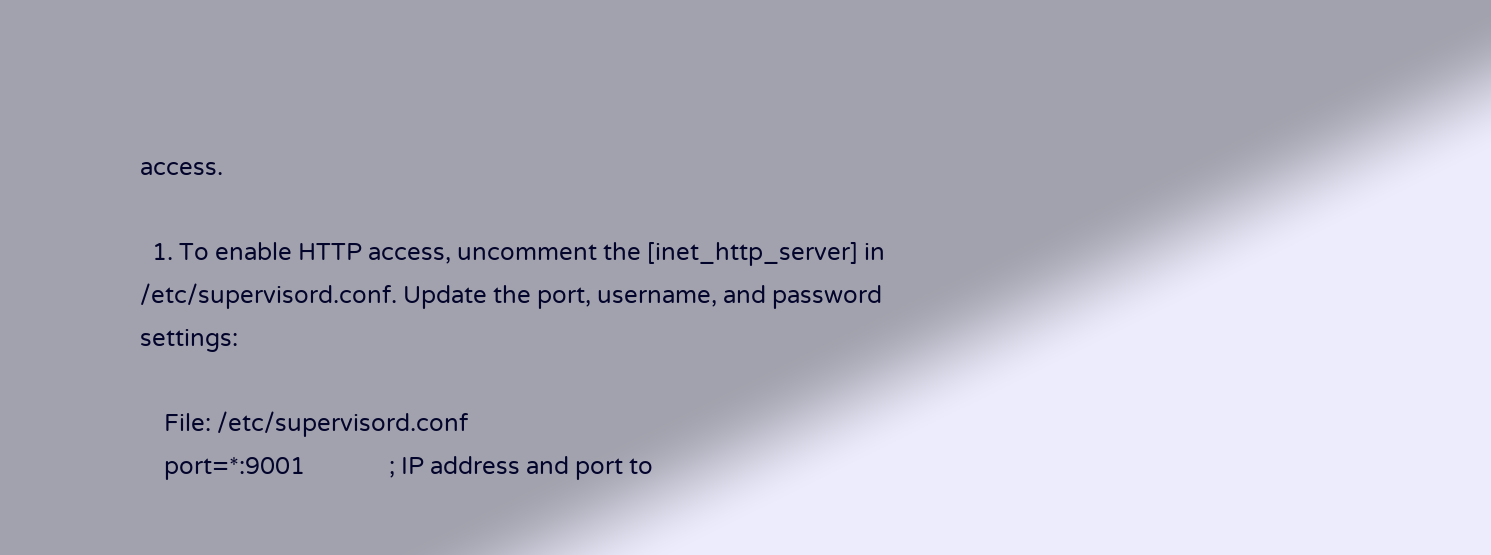access.

  1. To enable HTTP access, uncomment the [inet_http_server] in /etc/supervisord.conf. Update the port, username, and password settings:

    File: /etc/supervisord.conf
    port=*:9001              ; IP address and port to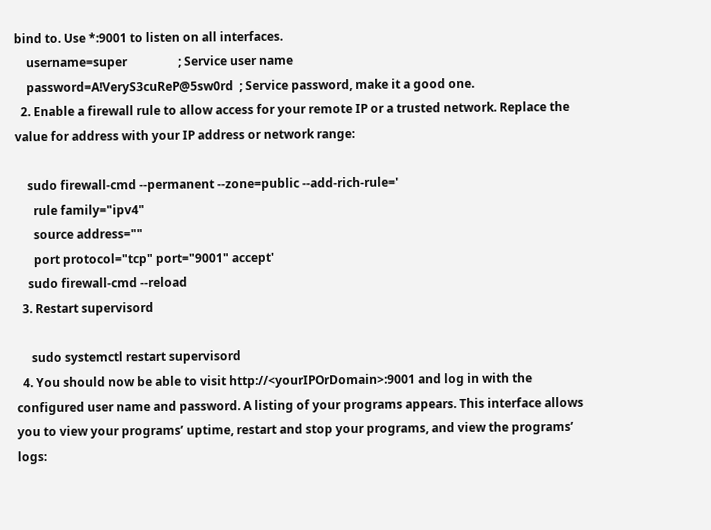bind to. Use *:9001 to listen on all interfaces.
    username=super                 ; Service user name
    password=A!VeryS3cuReP@5sw0rd  ; Service password, make it a good one.
  2. Enable a firewall rule to allow access for your remote IP or a trusted network. Replace the value for address with your IP address or network range:

    sudo firewall-cmd --permanent --zone=public --add-rich-rule='
      rule family="ipv4"
      source address=""
      port protocol="tcp" port="9001" accept'
    sudo firewall-cmd --reload
  3. Restart supervisord

     sudo systemctl restart supervisord
  4. You should now be able to visit http://<yourIPOrDomain>:9001 and log in with the configured user name and password. A listing of your programs appears. This interface allows you to view your programs’ uptime, restart and stop your programs, and view the programs’ logs: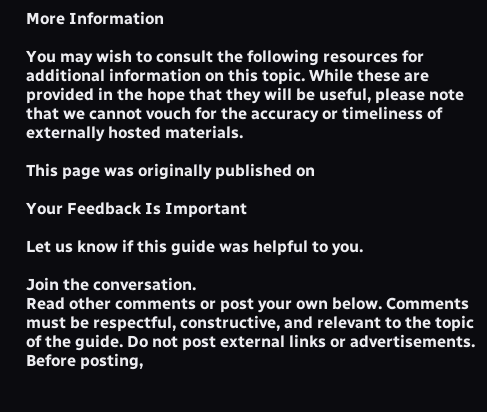More Information

You may wish to consult the following resources for additional information on this topic. While these are provided in the hope that they will be useful, please note that we cannot vouch for the accuracy or timeliness of externally hosted materials.

This page was originally published on

Your Feedback Is Important

Let us know if this guide was helpful to you.

Join the conversation.
Read other comments or post your own below. Comments must be respectful, constructive, and relevant to the topic of the guide. Do not post external links or advertisements. Before posting,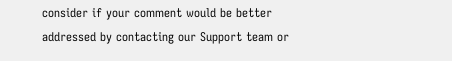consider if your comment would be better addressed by contacting our Support team or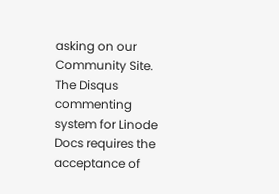asking on our Community Site.
The Disqus commenting system for Linode Docs requires the acceptance of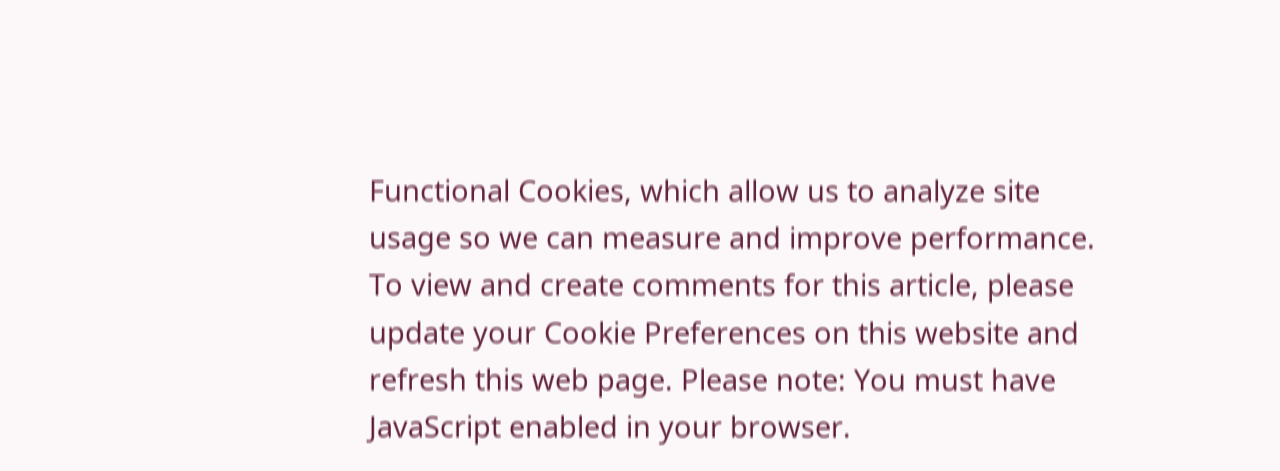Functional Cookies, which allow us to analyze site usage so we can measure and improve performance. To view and create comments for this article, please update your Cookie Preferences on this website and refresh this web page. Please note: You must have JavaScript enabled in your browser.